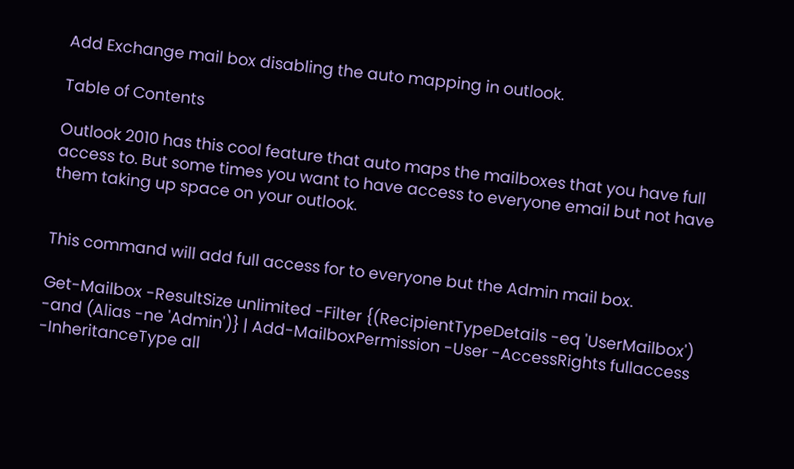Add Exchange mail box disabling the auto mapping in outlook.

Table of Contents

Outlook 2010 has this cool feature that auto maps the mailboxes that you have full access to. But some times you want to have access to everyone email but not have them taking up space on your outlook.


This command will add full access for to everyone but the Admin mail box.

Get-Mailbox -ResultSize unlimited -Filter {(RecipientTypeDetails -eq 'UserMailbox') -and (Alias -ne 'Admin')} | Add-MailboxPermission -User -AccessRights fullaccess -InheritanceType all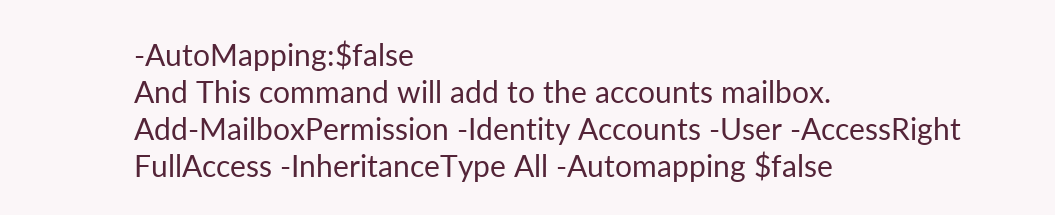-AutoMapping:$false
And This command will add to the accounts mailbox.
Add-MailboxPermission -Identity Accounts -User -AccessRight FullAccess -InheritanceType All -Automapping $false